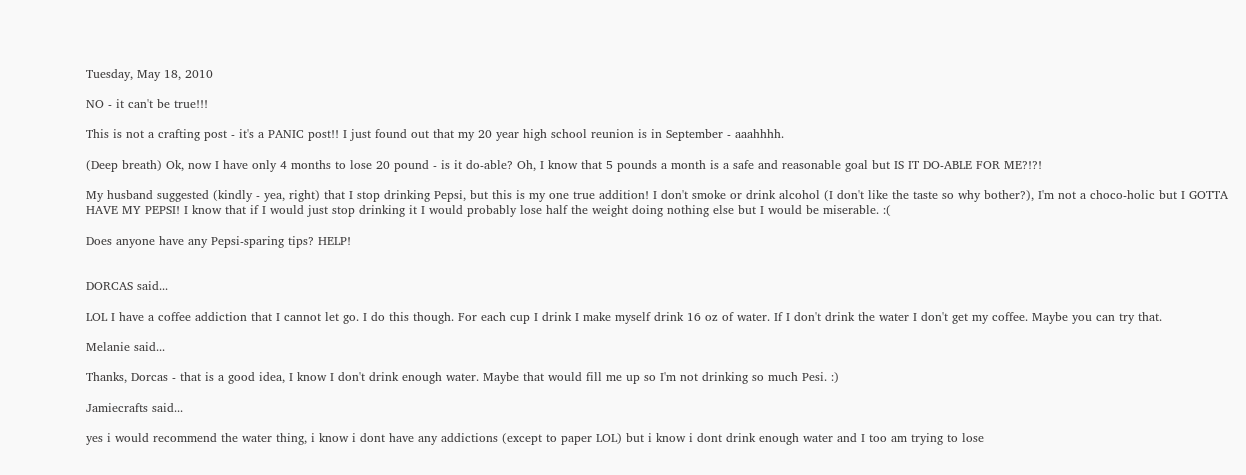Tuesday, May 18, 2010

NO - it can't be true!!!

This is not a crafting post - it's a PANIC post!! I just found out that my 20 year high school reunion is in September - aaahhhh.

(Deep breath) Ok, now I have only 4 months to lose 20 pound - is it do-able? Oh, I know that 5 pounds a month is a safe and reasonable goal but IS IT DO-ABLE FOR ME?!?!

My husband suggested (kindly - yea, right) that I stop drinking Pepsi, but this is my one true addition! I don't smoke or drink alcohol (I don't like the taste so why bother?), I'm not a choco-holic but I GOTTA HAVE MY PEPSI! I know that if I would just stop drinking it I would probably lose half the weight doing nothing else but I would be miserable. :(

Does anyone have any Pepsi-sparing tips? HELP!


DORCAS said...

LOL I have a coffee addiction that I cannot let go. I do this though. For each cup I drink I make myself drink 16 oz of water. If I don't drink the water I don't get my coffee. Maybe you can try that.

Melanie said...

Thanks, Dorcas - that is a good idea, I know I don't drink enough water. Maybe that would fill me up so I'm not drinking so much Pesi. :)

Jamiecrafts said...

yes i would recommend the water thing, i know i dont have any addictions (except to paper LOL) but i know i dont drink enough water and I too am trying to lose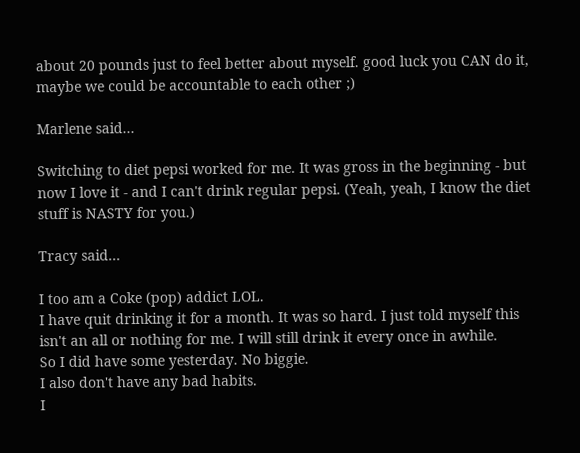about 20 pounds just to feel better about myself. good luck you CAN do it, maybe we could be accountable to each other ;)

Marlene said...

Switching to diet pepsi worked for me. It was gross in the beginning - but now I love it - and I can't drink regular pepsi. (Yeah, yeah, I know the diet stuff is NASTY for you.)

Tracy said...

I too am a Coke (pop) addict LOL.
I have quit drinking it for a month. It was so hard. I just told myself this isn't an all or nothing for me. I will still drink it every once in awhile.
So I did have some yesterday. No biggie.
I also don't have any bad habits.
I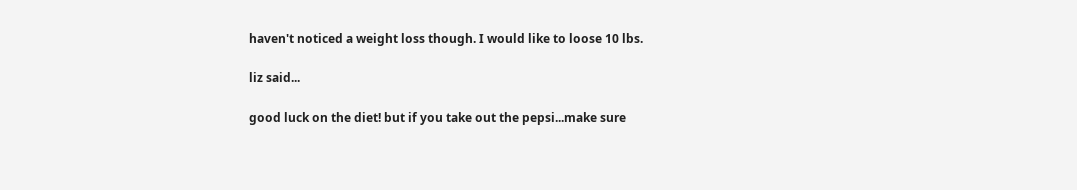haven't noticed a weight loss though. I would like to loose 10 lbs.

liz said...

good luck on the diet! but if you take out the pepsi...make sure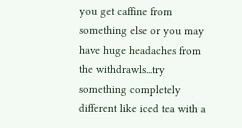you get caffine from something else or you may have huge headaches from the withdrawls...try something completely different like iced tea with a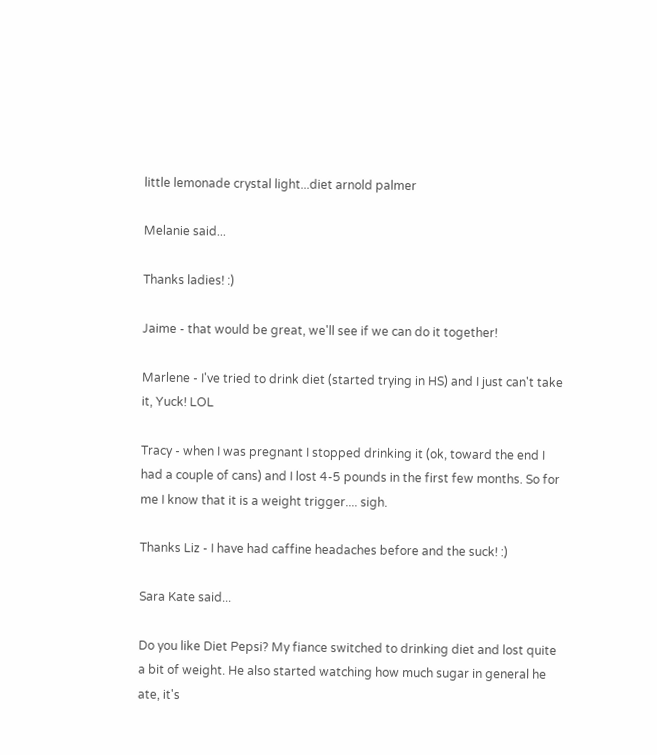little lemonade crystal light...diet arnold palmer

Melanie said...

Thanks ladies! :)

Jaime - that would be great, we'll see if we can do it together!

Marlene - I've tried to drink diet (started trying in HS) and I just can't take it, Yuck! LOL

Tracy - when I was pregnant I stopped drinking it (ok, toward the end I had a couple of cans) and I lost 4-5 pounds in the first few months. So for me I know that it is a weight trigger.... sigh.

Thanks Liz - I have had caffine headaches before and the suck! :)

Sara Kate said...

Do you like Diet Pepsi? My fiance switched to drinking diet and lost quite a bit of weight. He also started watching how much sugar in general he ate, it's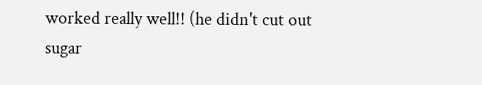worked really well!! (he didn't cut out sugar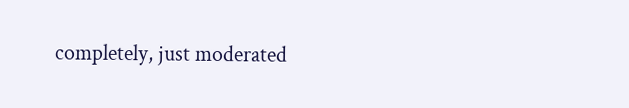completely, just moderated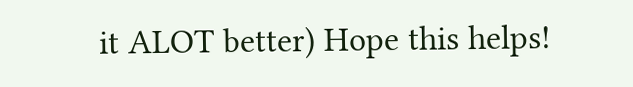it ALOT better) Hope this helps!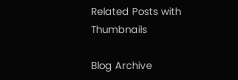Related Posts with Thumbnails

Blog Archive